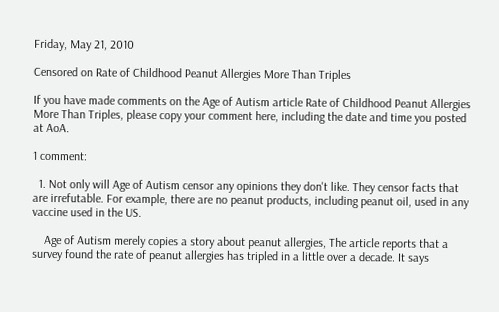Friday, May 21, 2010

Censored on Rate of Childhood Peanut Allergies More Than Triples

If you have made comments on the Age of Autism article Rate of Childhood Peanut Allergies More Than Triples, please copy your comment here, including the date and time you posted at AoA.

1 comment:

  1. Not only will Age of Autism censor any opinions they don't like. They censor facts that are irrefutable. For example, there are no peanut products, including peanut oil, used in any vaccine used in the US.

    Age of Autism merely copies a story about peanut allergies, The article reports that a survey found the rate of peanut allergies has tripled in a little over a decade. It says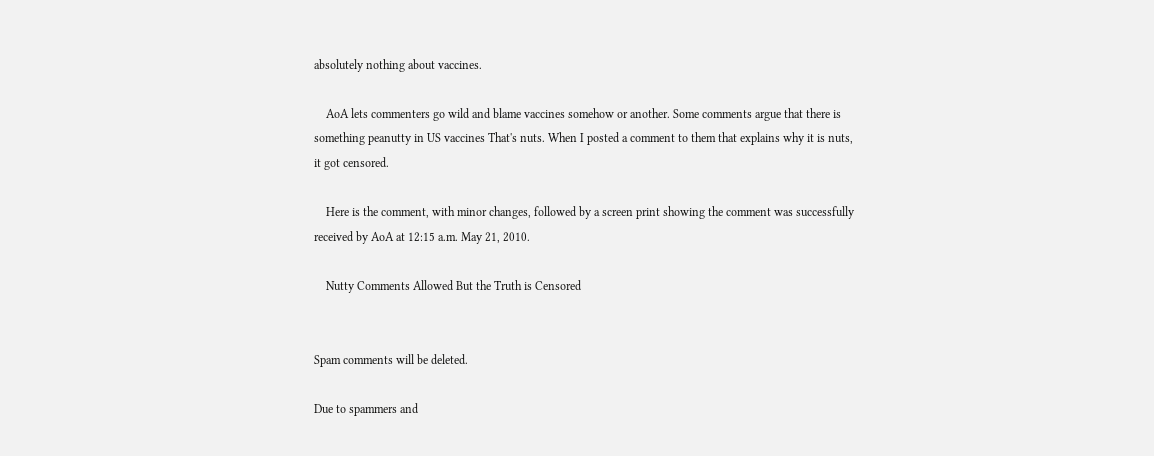absolutely nothing about vaccines.

    AoA lets commenters go wild and blame vaccines somehow or another. Some comments argue that there is something peanutty in US vaccines That's nuts. When I posted a comment to them that explains why it is nuts, it got censored.

    Here is the comment, with minor changes, followed by a screen print showing the comment was successfully received by AoA at 12:15 a.m. May 21, 2010.

    Nutty Comments Allowed But the Truth is Censored


Spam comments will be deleted.

Due to spammers and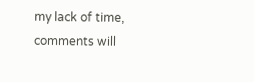my lack of time, comments will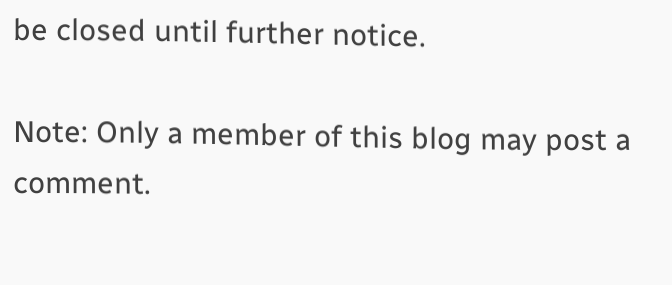be closed until further notice.

Note: Only a member of this blog may post a comment.